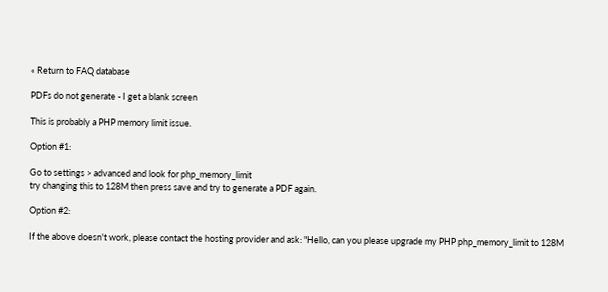« Return to FAQ database

PDFs do not generate - I get a blank screen

This is probably a PHP memory limit issue.

Option #1:

Go to settings > advanced and look for php_memory_limit
try changing this to 128M then press save and try to generate a PDF again.

Option #2:

If the above doesn't work, please contact the hosting provider and ask: "Hello, can you please upgrade my PHP php_memory_limit to 128M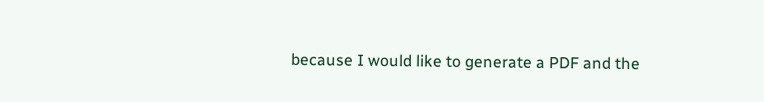because I would like to generate a PDF and the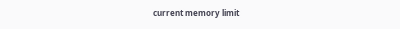current memory limit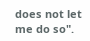does not let me do so".